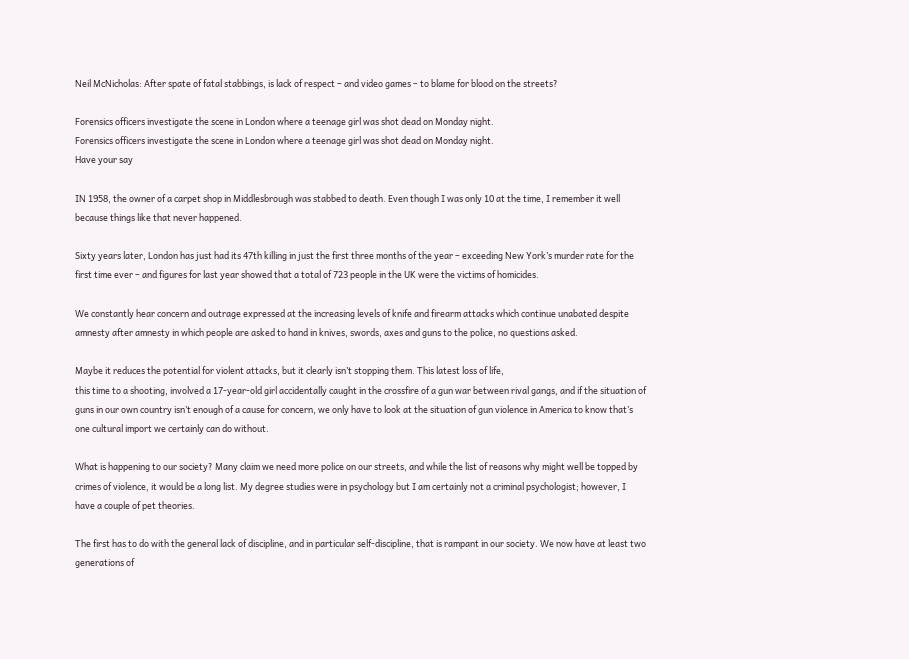Neil McNicholas: After spate of fatal stabbings, is lack of respect – and video games – to blame for blood on the streets?

Forensics officers investigate the scene in London where a teenage girl was shot dead on Monday night.
Forensics officers investigate the scene in London where a teenage girl was shot dead on Monday night.
Have your say

IN 1958, the owner of a carpet shop in Middlesbrough was stabbed to death. Even though I was only 10 at the time, I remember it well because things like that never happened.

Sixty years later, London has just had its 47th killing in just the first three months of the year – exceeding New York’s murder rate for the first time ever – and figures for last year showed that a total of 723 people in the UK were the victims of homicides.

We constantly hear concern and outrage expressed at the increasing levels of knife and firearm attacks which continue unabated despite amnesty after amnesty in which people are asked to hand in knives, swords, axes and guns to the police, no questions asked.

Maybe it reduces the potential for violent attacks, but it clearly isn’t stopping them. This latest loss of life,
this time to a shooting, involved a 17-year-old girl accidentally caught in the crossfire of a gun war between rival gangs, and if the situation of guns in our own country isn’t enough of a cause for concern, we only have to look at the situation of gun violence in America to know that’s one cultural import we certainly can do without.

What is happening to our society? Many claim we need more police on our streets, and while the list of reasons why might well be topped by crimes of violence, it would be a long list. My degree studies were in psychology but I am certainly not a criminal psychologist; however, I have a couple of pet theories.

The first has to do with the general lack of discipline, and in particular self-discipline, that is rampant in our society. We now have at least two generations of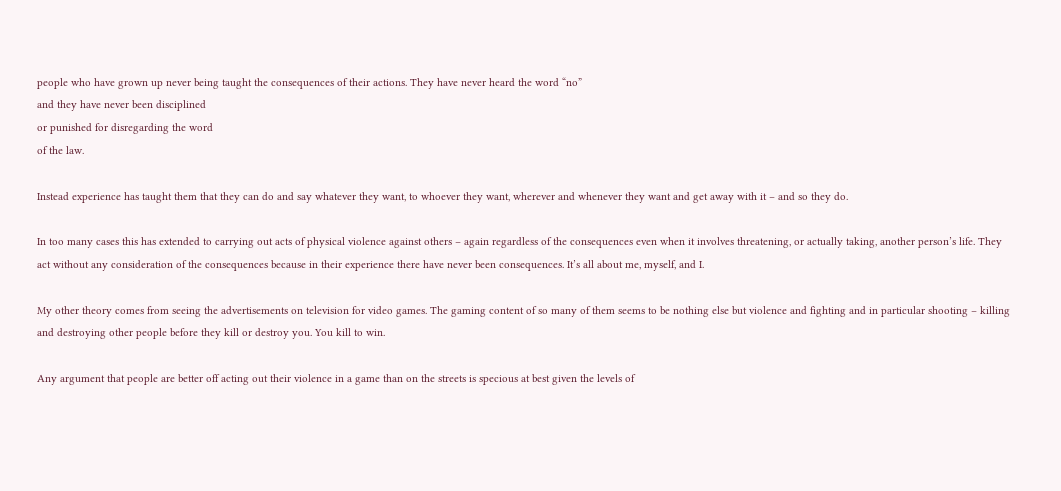people who have grown up never being taught the consequences of their actions. They have never heard the word “no”
and they have never been disciplined
or punished for disregarding the word
of the law.

Instead experience has taught them that they can do and say whatever they want, to whoever they want, wherever and whenever they want and get away with it – and so they do.

In too many cases this has extended to carrying out acts of physical violence against others – again regardless of the consequences even when it involves threatening, or actually taking, another person’s life. They act without any consideration of the consequences because in their experience there have never been consequences. It’s all about me, myself, and I.

My other theory comes from seeing the advertisements on television for video games. The gaming content of so many of them seems to be nothing else but violence and fighting and in particular shooting – killing and destroying other people before they kill or destroy you. You kill to win.

Any argument that people are better off acting out their violence in a game than on the streets is specious at best given the levels of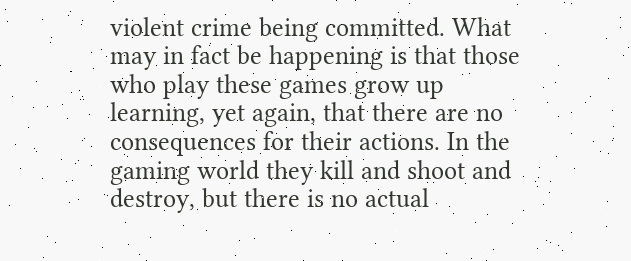violent crime being committed. What may in fact be happening is that those who play these games grow up learning, yet again, that there are no consequences for their actions. In the gaming world they kill and shoot and destroy, but there is no actual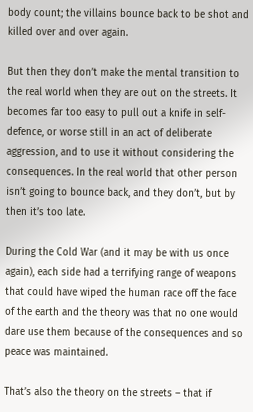body count; the villains bounce back to be shot and killed over and over again.

But then they don’t make the mental transition to the real world when they are out on the streets. It becomes far too easy to pull out a knife in self-defence, or worse still in an act of deliberate aggression, and to use it without considering the consequences. In the real world that other person isn’t going to bounce back, and they don’t, but by then it’s too late.

During the Cold War (and it may be with us once again), each side had a terrifying range of weapons that could have wiped the human race off the face of the earth and the theory was that no one would dare use them because of the consequences and so peace was maintained.

That’s also the theory on the streets – that if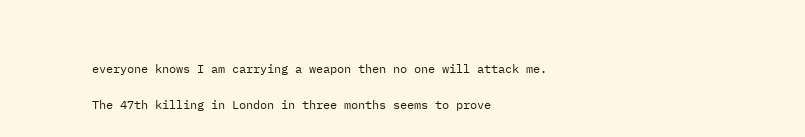everyone knows I am carrying a weapon then no one will attack me.

The 47th killing in London in three months seems to prove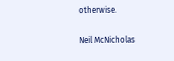otherwise.

Neil McNicholas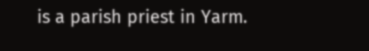is a parish priest in Yarm.